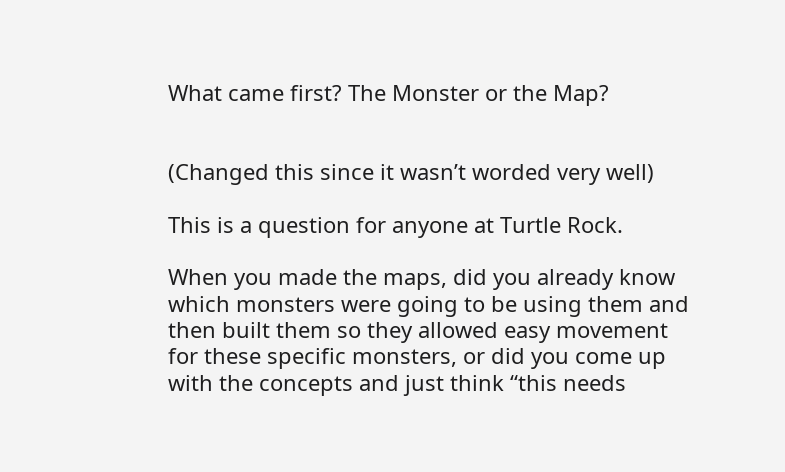What came first? The Monster or the Map?


(Changed this since it wasn’t worded very well)

This is a question for anyone at Turtle Rock.

When you made the maps, did you already know which monsters were going to be using them and then built them so they allowed easy movement for these specific monsters, or did you come up with the concepts and just think “this needs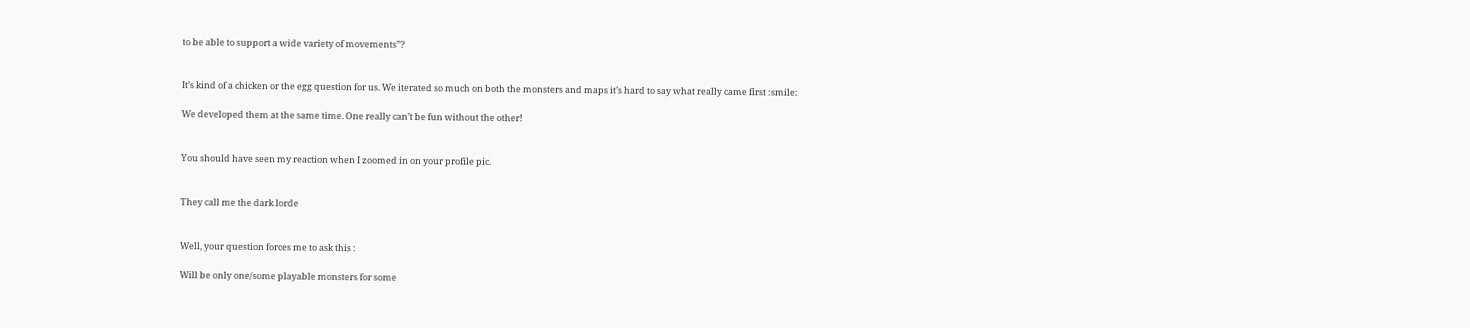to be able to support a wide variety of movements”?


It’s kind of a chicken or the egg question for us. We iterated so much on both the monsters and maps it’s hard to say what really came first :smile:

We developed them at the same time. One really can’t be fun without the other!


You should have seen my reaction when I zoomed in on your profile pic.


They call me the dark lorde


Well, your question forces me to ask this :

Will be only one/some playable monsters for some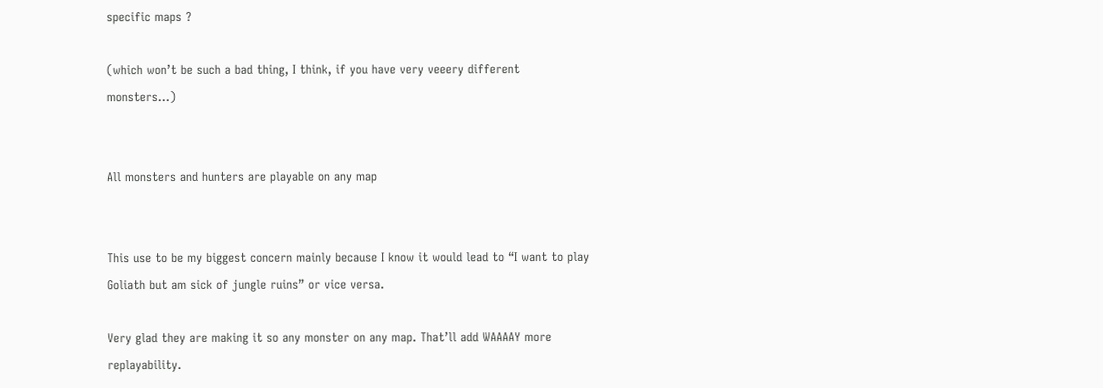specific maps ?

(which won’t be such a bad thing, I think, if you have very veeery different monsters…)


All monsters and hunters are playable on any map


This use to be my biggest concern mainly because I know it would lead to “I want to play Goliath but am sick of jungle ruins” or vice versa.

Very glad they are making it so any monster on any map. That’ll add WAAAAY more replayability.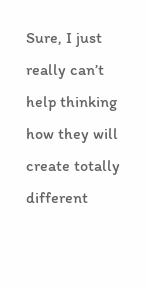Sure, I just really can’t help thinking how they will create totally different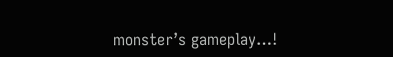monster’s gameplay…!